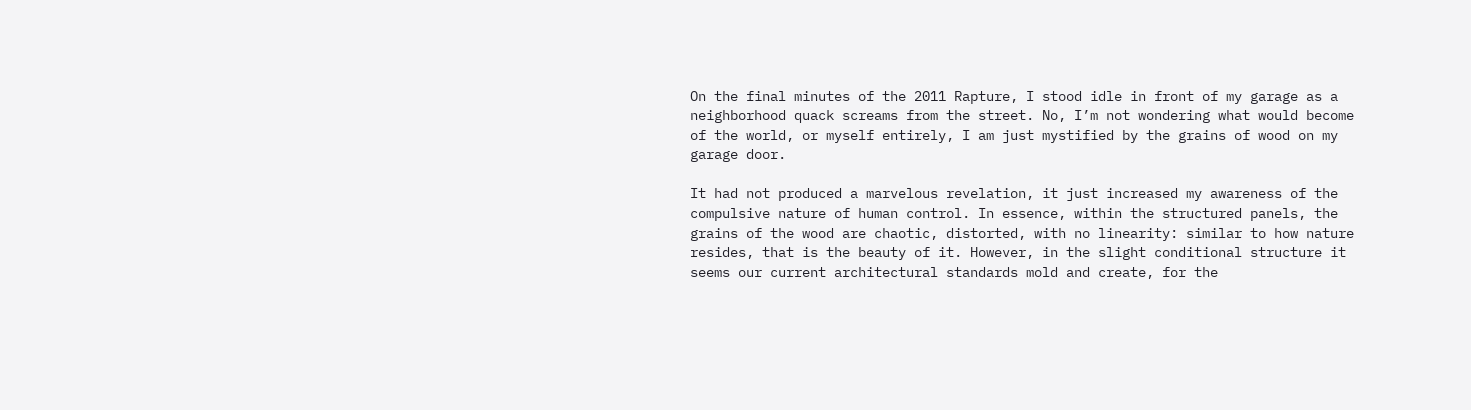On the final minutes of the 2011 Rapture, I stood idle in front of my garage as a neighborhood quack screams from the street. No, I’m not wondering what would become of the world, or myself entirely, I am just mystified by the grains of wood on my garage door.

It had not produced a marvelous revelation, it just increased my awareness of the compulsive nature of human control. In essence, within the structured panels, the grains of the wood are chaotic, distorted, with no linearity: similar to how nature resides, that is the beauty of it. However, in the slight conditional structure it seems our current architectural standards mold and create, for the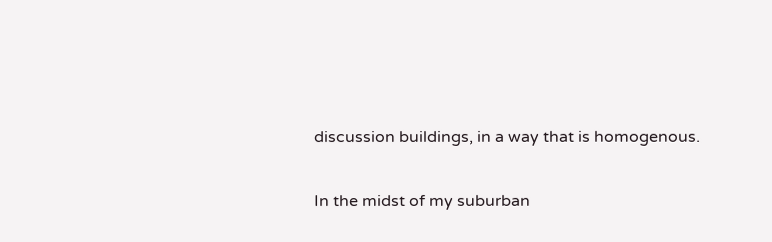discussion buildings, in a way that is homogenous.

In the midst of my suburban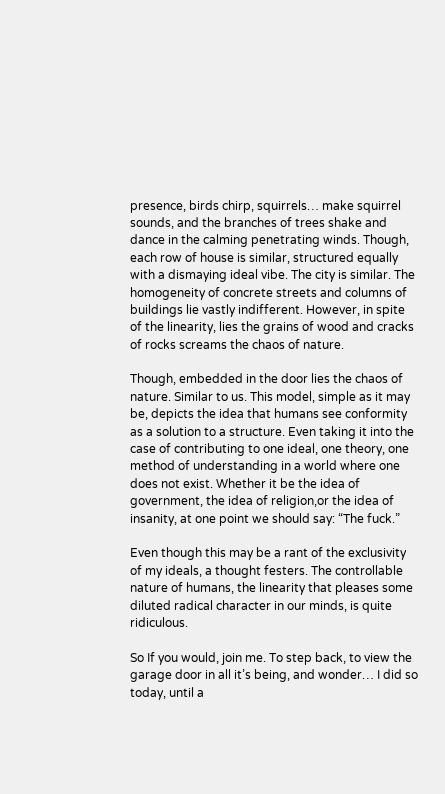presence, birds chirp, squirrels… make squirrel sounds, and the branches of trees shake and dance in the calming penetrating winds. Though, each row of house is similar, structured equally with a dismaying ideal vibe. The city is similar. The homogeneity of concrete streets and columns of buildings lie vastly indifferent. However, in spite of the linearity, lies the grains of wood and cracks of rocks screams the chaos of nature.

Though, embedded in the door lies the chaos of nature. Similar to us. This model, simple as it may be, depicts the idea that humans see conformity as a solution to a structure. Even taking it into the case of contributing to one ideal, one theory, one method of understanding in a world where one does not exist. Whether it be the idea of government, the idea of religion,or the idea of insanity, at one point we should say: “The fuck.”

Even though this may be a rant of the exclusivity of my ideals, a thought festers. The controllable nature of humans, the linearity that pleases some diluted radical character in our minds, is quite ridiculous.

So If you would, join me. To step back, to view the garage door in all it’s being, and wonder… I did so today, until a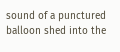sound of a punctured balloon shed into the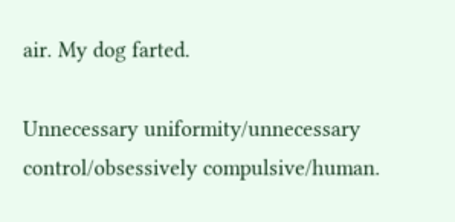air. My dog farted.

Unnecessary uniformity/unnecessary control/obsessively compulsive/human.